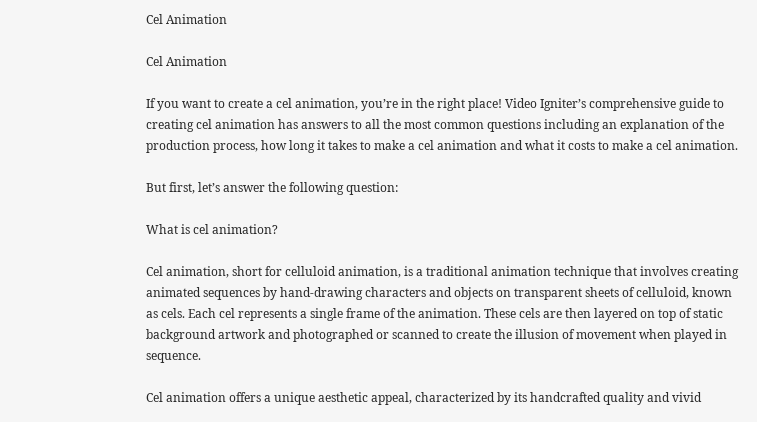Cel Animation

Cel Animation

If you want to create a cel animation, you’re in the right place! Video Igniter’s comprehensive guide to creating cel animation has answers to all the most common questions including an explanation of the production process, how long it takes to make a cel animation and what it costs to make a cel animation.

But first, let’s answer the following question:

What is cel animation?

Cel animation, short for celluloid animation, is a traditional animation technique that involves creating animated sequences by hand-drawing characters and objects on transparent sheets of celluloid, known as cels. Each cel represents a single frame of the animation. These cels are then layered on top of static background artwork and photographed or scanned to create the illusion of movement when played in sequence.

Cel animation offers a unique aesthetic appeal, characterized by its handcrafted quality and vivid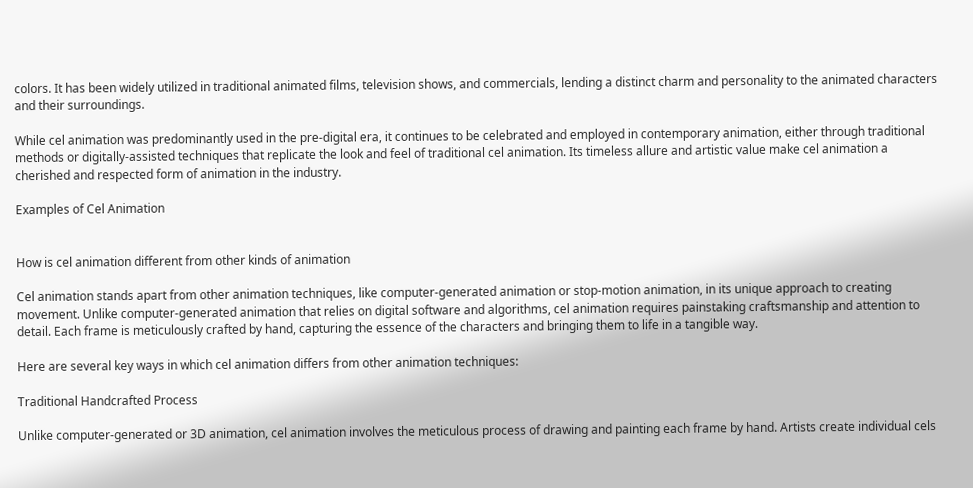colors. It has been widely utilized in traditional animated films, television shows, and commercials, lending a distinct charm and personality to the animated characters and their surroundings.

While cel animation was predominantly used in the pre-digital era, it continues to be celebrated and employed in contemporary animation, either through traditional methods or digitally-assisted techniques that replicate the look and feel of traditional cel animation. Its timeless allure and artistic value make cel animation a cherished and respected form of animation in the industry.

Examples of Cel Animation


How is cel animation different from other kinds of animation

Cel animation stands apart from other animation techniques, like computer-generated animation or stop-motion animation, in its unique approach to creating movement. Unlike computer-generated animation that relies on digital software and algorithms, cel animation requires painstaking craftsmanship and attention to detail. Each frame is meticulously crafted by hand, capturing the essence of the characters and bringing them to life in a tangible way.

Here are several key ways in which cel animation differs from other animation techniques:

Traditional Handcrafted Process

Unlike computer-generated or 3D animation, cel animation involves the meticulous process of drawing and painting each frame by hand. Artists create individual cels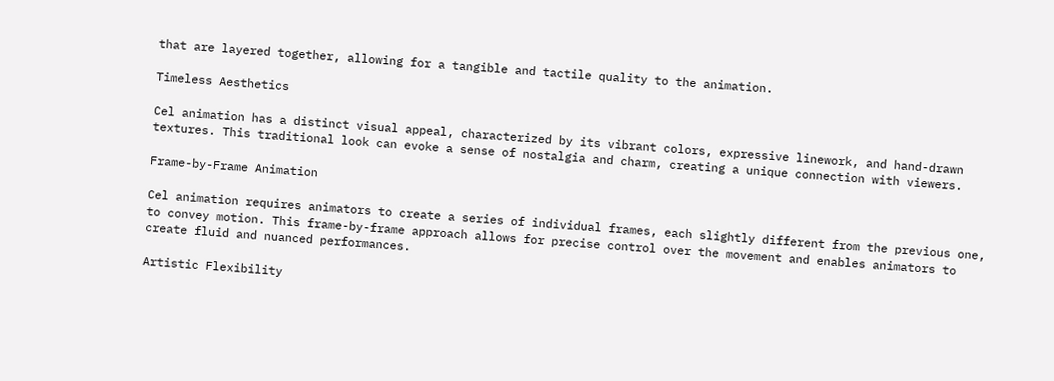that are layered together, allowing for a tangible and tactile quality to the animation.

Timeless Aesthetics

Cel animation has a distinct visual appeal, characterized by its vibrant colors, expressive linework, and hand-drawn textures. This traditional look can evoke a sense of nostalgia and charm, creating a unique connection with viewers.

Frame-by-Frame Animation

Cel animation requires animators to create a series of individual frames, each slightly different from the previous one, to convey motion. This frame-by-frame approach allows for precise control over the movement and enables animators to create fluid and nuanced performances.

Artistic Flexibility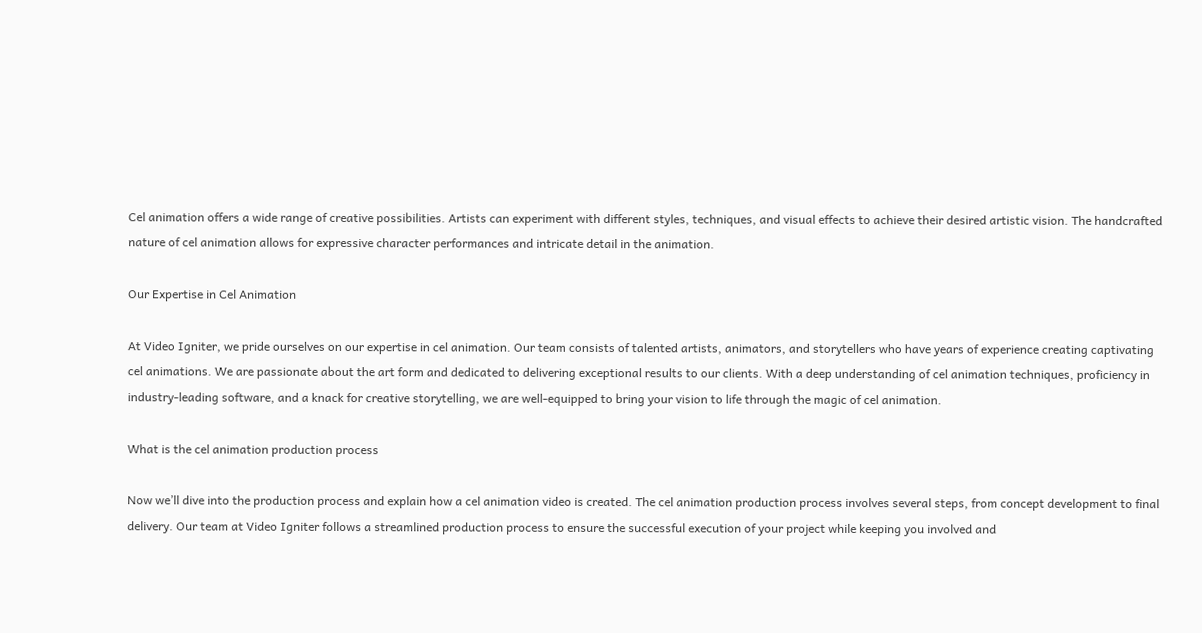Cel animation offers a wide range of creative possibilities. Artists can experiment with different styles, techniques, and visual effects to achieve their desired artistic vision. The handcrafted nature of cel animation allows for expressive character performances and intricate detail in the animation.

Our Expertise in Cel Animation

At Video Igniter, we pride ourselves on our expertise in cel animation. Our team consists of talented artists, animators, and storytellers who have years of experience creating captivating cel animations. We are passionate about the art form and dedicated to delivering exceptional results to our clients. With a deep understanding of cel animation techniques, proficiency in industry-leading software, and a knack for creative storytelling, we are well-equipped to bring your vision to life through the magic of cel animation.

What is the cel animation production process

Now we’ll dive into the production process and explain how a cel animation video is created. The cel animation production process involves several steps, from concept development to final delivery. Our team at Video Igniter follows a streamlined production process to ensure the successful execution of your project while keeping you involved and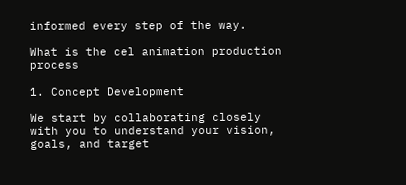informed every step of the way.

What is the cel animation production process

1. Concept Development

We start by collaborating closely with you to understand your vision, goals, and target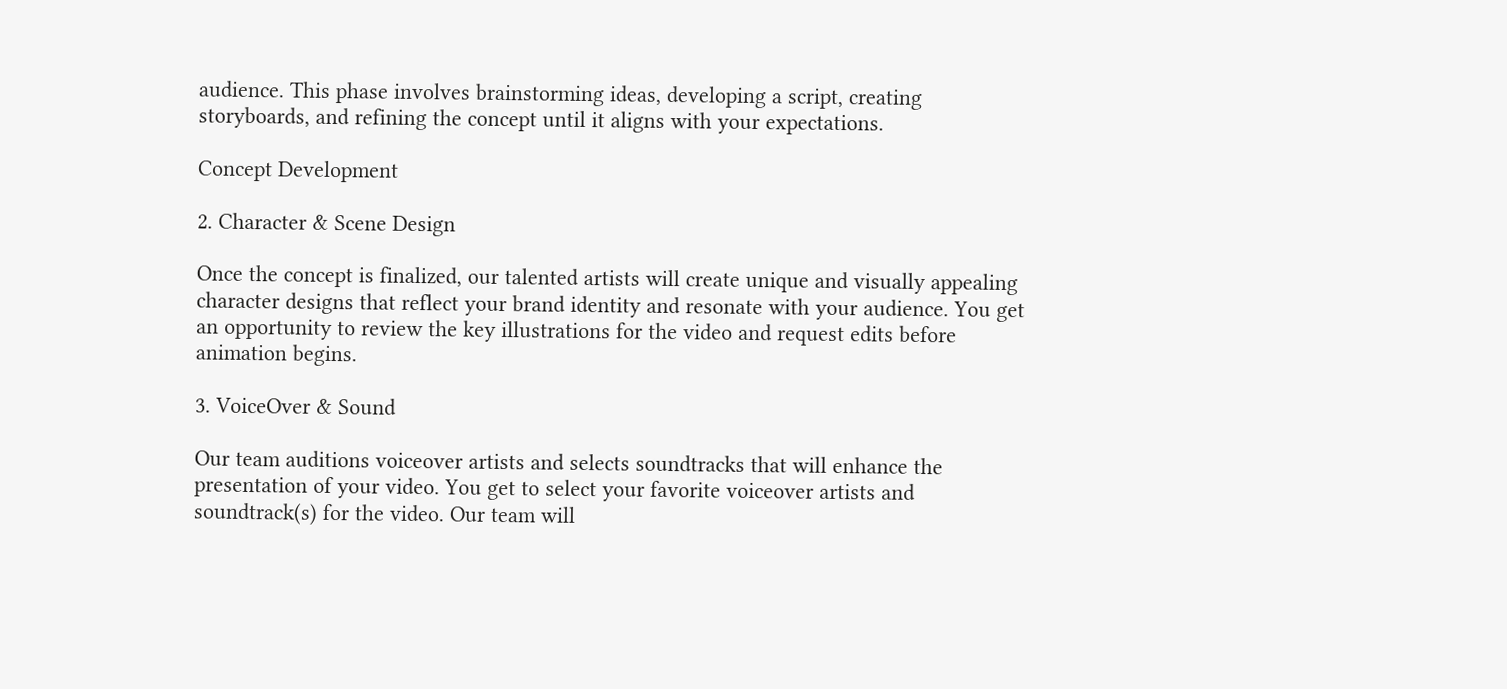audience. This phase involves brainstorming ideas, developing a script, creating storyboards, and refining the concept until it aligns with your expectations.

Concept Development

2. Character & Scene Design

Once the concept is finalized, our talented artists will create unique and visually appealing character designs that reflect your brand identity and resonate with your audience. You get an opportunity to review the key illustrations for the video and request edits before animation begins.

3. VoiceOver & Sound

Our team auditions voiceover artists and selects soundtracks that will enhance the presentation of your video. You get to select your favorite voiceover artists and soundtrack(s) for the video. Our team will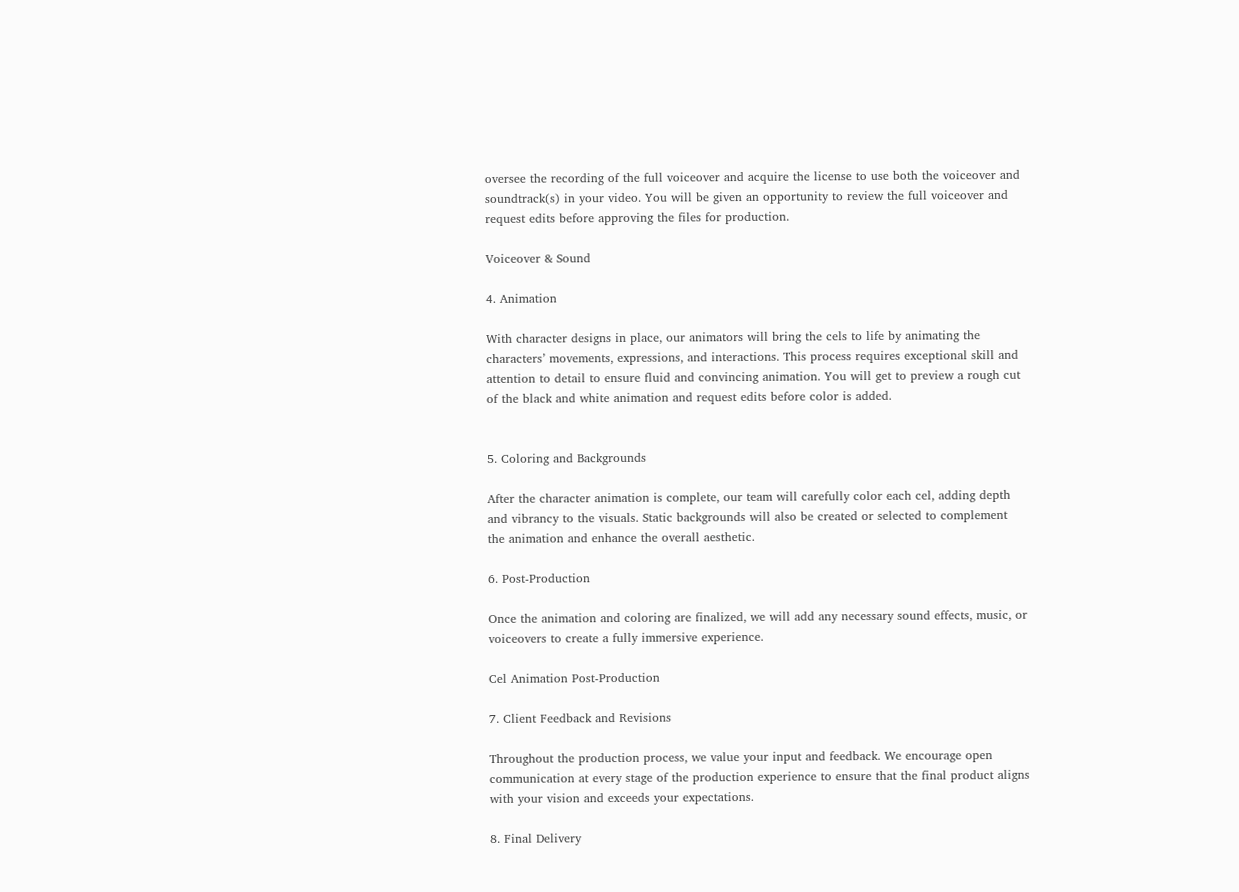oversee the recording of the full voiceover and acquire the license to use both the voiceover and soundtrack(s) in your video. You will be given an opportunity to review the full voiceover and request edits before approving the files for production.

Voiceover & Sound

4. Animation

With character designs in place, our animators will bring the cels to life by animating the characters’ movements, expressions, and interactions. This process requires exceptional skill and attention to detail to ensure fluid and convincing animation. You will get to preview a rough cut of the black and white animation and request edits before color is added.


5. Coloring and Backgrounds

After the character animation is complete, our team will carefully color each cel, adding depth and vibrancy to the visuals. Static backgrounds will also be created or selected to complement the animation and enhance the overall aesthetic.

6. Post-Production

Once the animation and coloring are finalized, we will add any necessary sound effects, music, or voiceovers to create a fully immersive experience.

Cel Animation Post-Production

7. Client Feedback and Revisions

Throughout the production process, we value your input and feedback. We encourage open communication at every stage of the production experience to ensure that the final product aligns with your vision and exceeds your expectations.

8. Final Delivery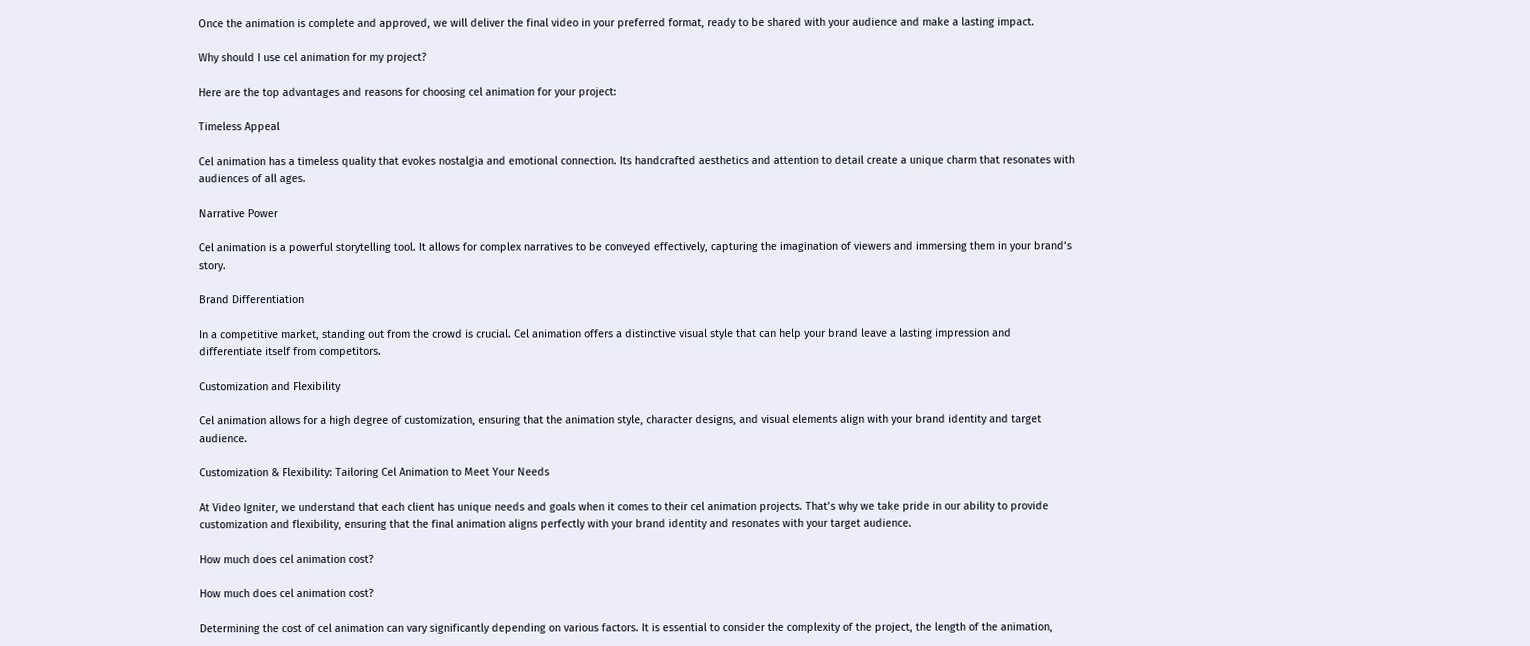Once the animation is complete and approved, we will deliver the final video in your preferred format, ready to be shared with your audience and make a lasting impact.

Why should I use cel animation for my project?

Here are the top advantages and reasons for choosing cel animation for your project:

Timeless Appeal

Cel animation has a timeless quality that evokes nostalgia and emotional connection. Its handcrafted aesthetics and attention to detail create a unique charm that resonates with audiences of all ages.

Narrative Power

Cel animation is a powerful storytelling tool. It allows for complex narratives to be conveyed effectively, capturing the imagination of viewers and immersing them in your brand’s story.

Brand Differentiation

In a competitive market, standing out from the crowd is crucial. Cel animation offers a distinctive visual style that can help your brand leave a lasting impression and differentiate itself from competitors.

Customization and Flexibility

Cel animation allows for a high degree of customization, ensuring that the animation style, character designs, and visual elements align with your brand identity and target audience.

Customization & Flexibility: Tailoring Cel Animation to Meet Your Needs

At Video Igniter, we understand that each client has unique needs and goals when it comes to their cel animation projects. That’s why we take pride in our ability to provide customization and flexibility, ensuring that the final animation aligns perfectly with your brand identity and resonates with your target audience.

How much does cel animation cost?

How much does cel animation cost?

Determining the cost of cel animation can vary significantly depending on various factors. It is essential to consider the complexity of the project, the length of the animation,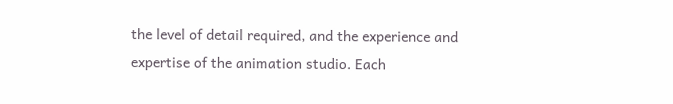the level of detail required, and the experience and expertise of the animation studio. Each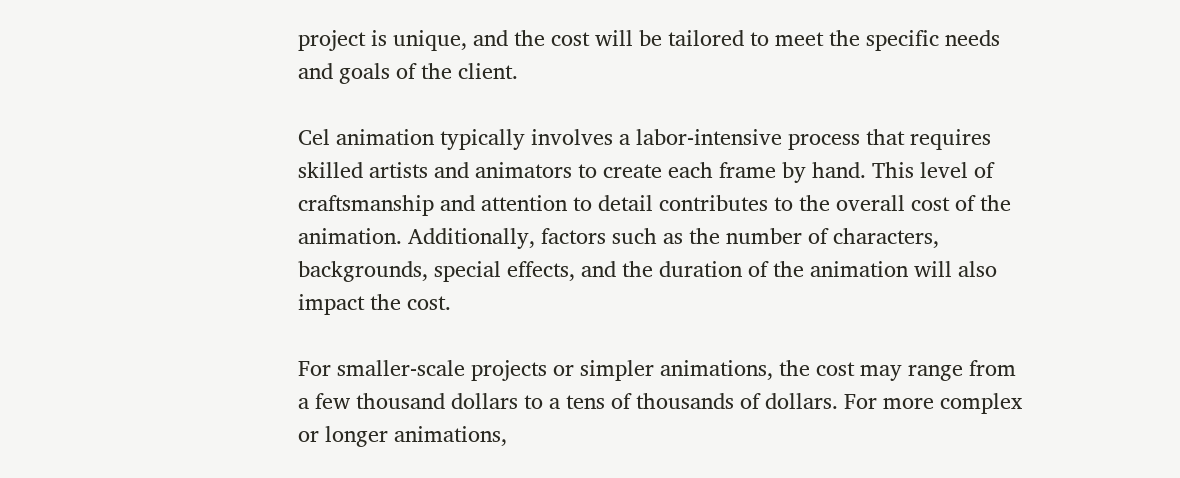project is unique, and the cost will be tailored to meet the specific needs and goals of the client.

Cel animation typically involves a labor-intensive process that requires skilled artists and animators to create each frame by hand. This level of craftsmanship and attention to detail contributes to the overall cost of the animation. Additionally, factors such as the number of characters, backgrounds, special effects, and the duration of the animation will also impact the cost.

For smaller-scale projects or simpler animations, the cost may range from a few thousand dollars to a tens of thousands of dollars. For more complex or longer animations,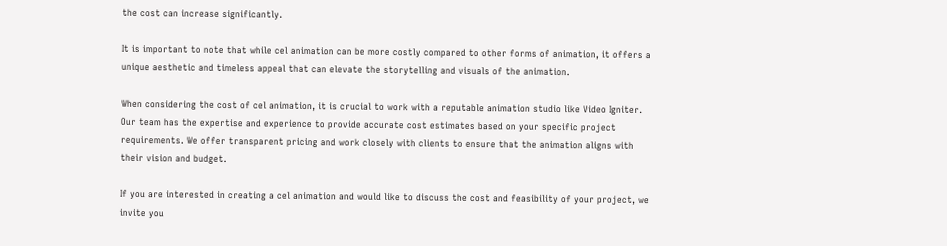the cost can increase significantly.

It is important to note that while cel animation can be more costly compared to other forms of animation, it offers a unique aesthetic and timeless appeal that can elevate the storytelling and visuals of the animation.

When considering the cost of cel animation, it is crucial to work with a reputable animation studio like Video Igniter. Our team has the expertise and experience to provide accurate cost estimates based on your specific project requirements. We offer transparent pricing and work closely with clients to ensure that the animation aligns with their vision and budget.

If you are interested in creating a cel animation and would like to discuss the cost and feasibility of your project, we invite you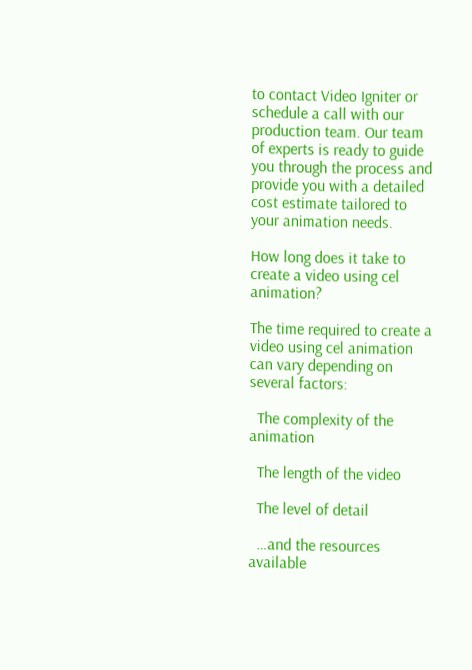to contact Video Igniter or schedule a call with our production team. Our team of experts is ready to guide you through the process and provide you with a detailed cost estimate tailored to your animation needs.

How long does it take to create a video using cel animation?

The time required to create a video using cel animation can vary depending on several factors:

  The complexity of the animation

  The length of the video

  The level of detail

  …and the resources available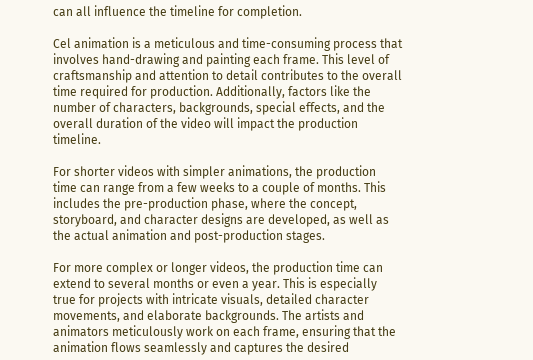can all influence the timeline for completion.

Cel animation is a meticulous and time-consuming process that involves hand-drawing and painting each frame. This level of craftsmanship and attention to detail contributes to the overall time required for production. Additionally, factors like the number of characters, backgrounds, special effects, and the overall duration of the video will impact the production timeline.

For shorter videos with simpler animations, the production time can range from a few weeks to a couple of months. This includes the pre-production phase, where the concept, storyboard, and character designs are developed, as well as the actual animation and post-production stages.

For more complex or longer videos, the production time can extend to several months or even a year. This is especially true for projects with intricate visuals, detailed character movements, and elaborate backgrounds. The artists and animators meticulously work on each frame, ensuring that the animation flows seamlessly and captures the desired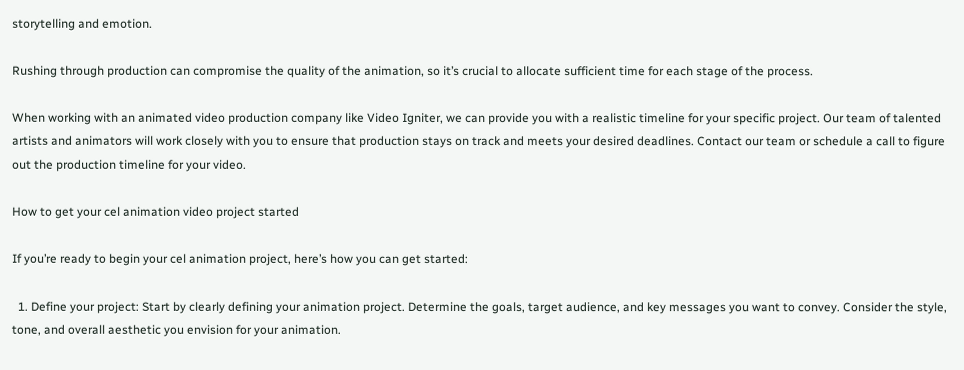storytelling and emotion.

Rushing through production can compromise the quality of the animation, so it’s crucial to allocate sufficient time for each stage of the process.

When working with an animated video production company like Video Igniter, we can provide you with a realistic timeline for your specific project. Our team of talented artists and animators will work closely with you to ensure that production stays on track and meets your desired deadlines. Contact our team or schedule a call to figure out the production timeline for your video.

How to get your cel animation video project started

If you’re ready to begin your cel animation project, here’s how you can get started:

  1. Define your project: Start by clearly defining your animation project. Determine the goals, target audience, and key messages you want to convey. Consider the style, tone, and overall aesthetic you envision for your animation.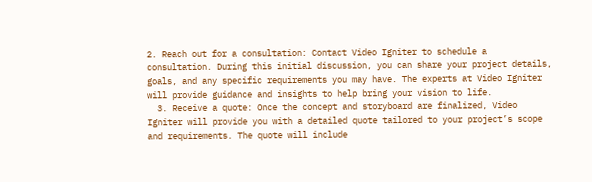2. Reach out for a consultation: Contact Video Igniter to schedule a consultation. During this initial discussion, you can share your project details, goals, and any specific requirements you may have. The experts at Video Igniter will provide guidance and insights to help bring your vision to life.
  3. Receive a quote: Once the concept and storyboard are finalized, Video Igniter will provide you with a detailed quote tailored to your project’s scope and requirements. The quote will include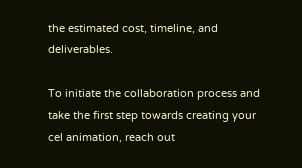the estimated cost, timeline, and deliverables.

To initiate the collaboration process and take the first step towards creating your cel animation, reach out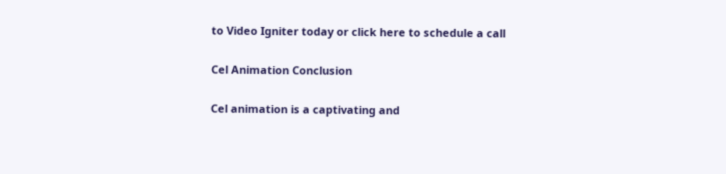to Video Igniter today or click here to schedule a call

Cel Animation Conclusion

Cel animation is a captivating and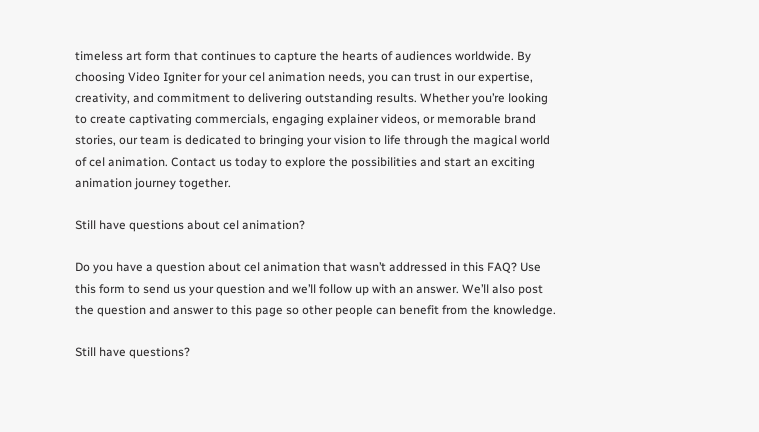timeless art form that continues to capture the hearts of audiences worldwide. By choosing Video Igniter for your cel animation needs, you can trust in our expertise, creativity, and commitment to delivering outstanding results. Whether you’re looking to create captivating commercials, engaging explainer videos, or memorable brand stories, our team is dedicated to bringing your vision to life through the magical world of cel animation. Contact us today to explore the possibilities and start an exciting animation journey together.

Still have questions about cel animation?

Do you have a question about cel animation that wasn’t addressed in this FAQ? Use this form to send us your question and we’ll follow up with an answer. We’ll also post the question and answer to this page so other people can benefit from the knowledge.

Still have questions?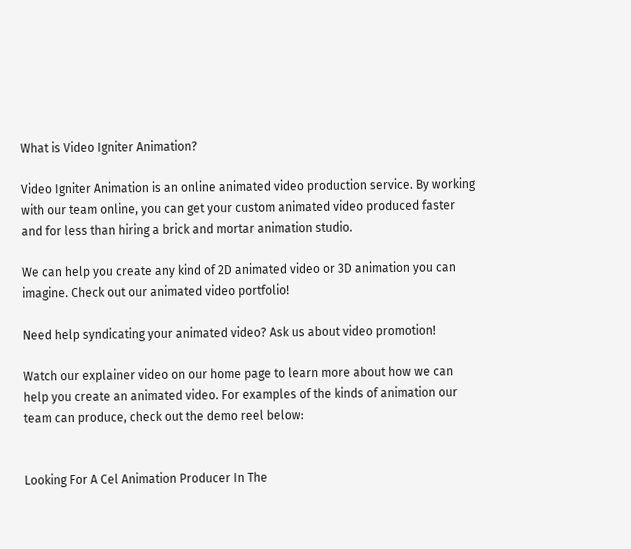What is Video Igniter Animation?

Video Igniter Animation is an online animated video production service. By working with our team online, you can get your custom animated video produced faster and for less than hiring a brick and mortar animation studio.

We can help you create any kind of 2D animated video or 3D animation you can imagine. Check out our animated video portfolio!

Need help syndicating your animated video? Ask us about video promotion!

Watch our explainer video on our home page to learn more about how we can help you create an animated video. For examples of the kinds of animation our team can produce, check out the demo reel below:


Looking For A Cel Animation Producer In The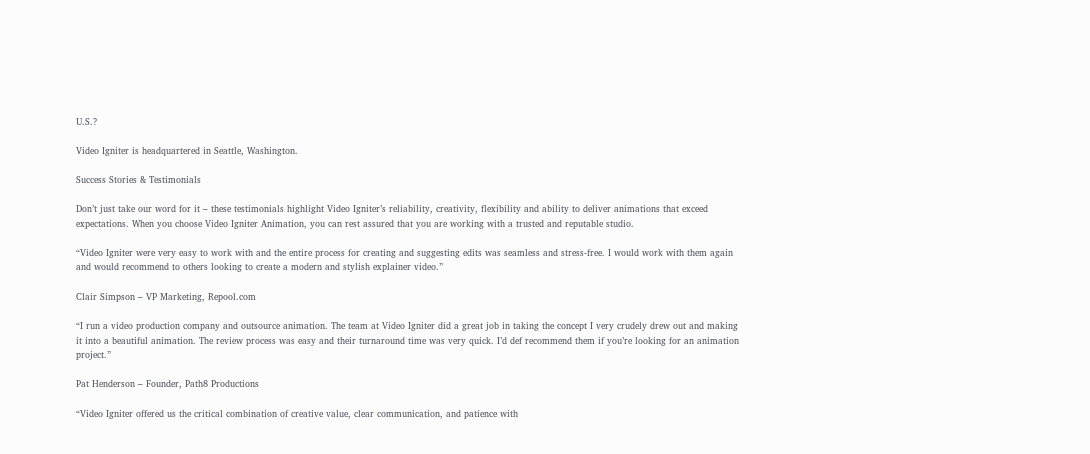U.S.?

Video Igniter is headquartered in Seattle, Washington.

Success Stories & Testimonials

Don’t just take our word for it – these testimonials highlight Video Igniter’s reliability, creativity, flexibility and ability to deliver animations that exceed expectations. When you choose Video Igniter Animation, you can rest assured that you are working with a trusted and reputable studio.

“Video Igniter were very easy to work with and the entire process for creating and suggesting edits was seamless and stress-free. I would work with them again and would recommend to others looking to create a modern and stylish explainer video.”

Clair Simpson – VP Marketing, Repool.com

“I run a video production company and outsource animation. The team at Video Igniter did a great job in taking the concept I very crudely drew out and making it into a beautiful animation. The review process was easy and their turnaround time was very quick. I’d def recommend them if you’re looking for an animation project.”

Pat Henderson – Founder, Path8 Productions

“Video Igniter offered us the critical combination of creative value, clear communication, and patience with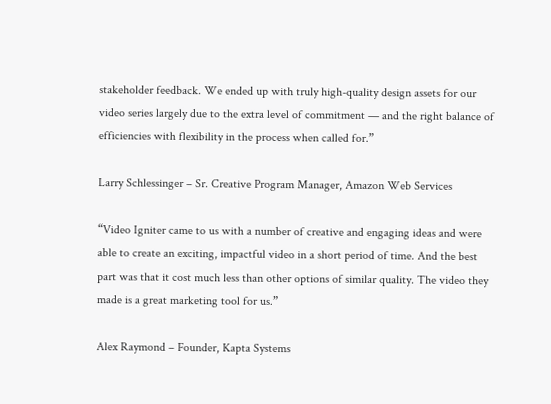stakeholder feedback. We ended up with truly high-quality design assets for our video series largely due to the extra level of commitment — and the right balance of efficiencies with flexibility in the process when called for.”

Larry Schlessinger – Sr. Creative Program Manager, Amazon Web Services

“Video Igniter came to us with a number of creative and engaging ideas and were able to create an exciting, impactful video in a short period of time. And the best part was that it cost much less than other options of similar quality. The video they made is a great marketing tool for us.”

Alex Raymond – Founder, Kapta Systems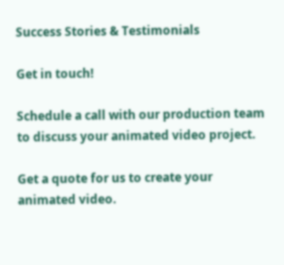Success Stories & Testimonials

Get in touch!

Schedule a call with our production team to discuss your animated video project.

Get a quote for us to create your animated video.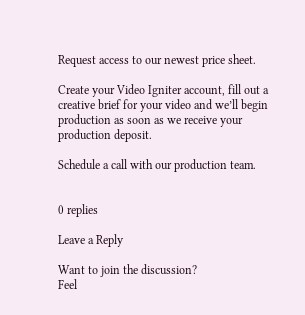Request access to our newest price sheet.

Create your Video Igniter account, fill out a creative brief for your video and we’ll begin production as soon as we receive your production deposit.

Schedule a call with our production team.


0 replies

Leave a Reply

Want to join the discussion?
Feel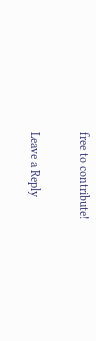free to contribute!

Leave a Reply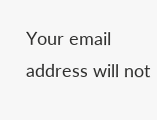Your email address will not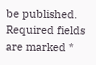be published. Required fields are marked *